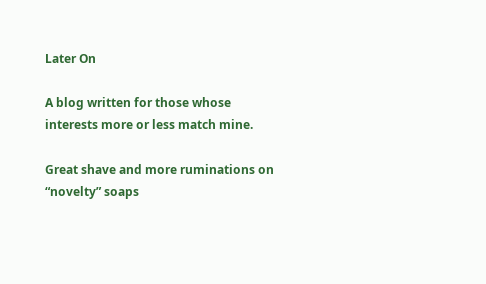Later On

A blog written for those whose interests more or less match mine.

Great shave and more ruminations on “novelty” soaps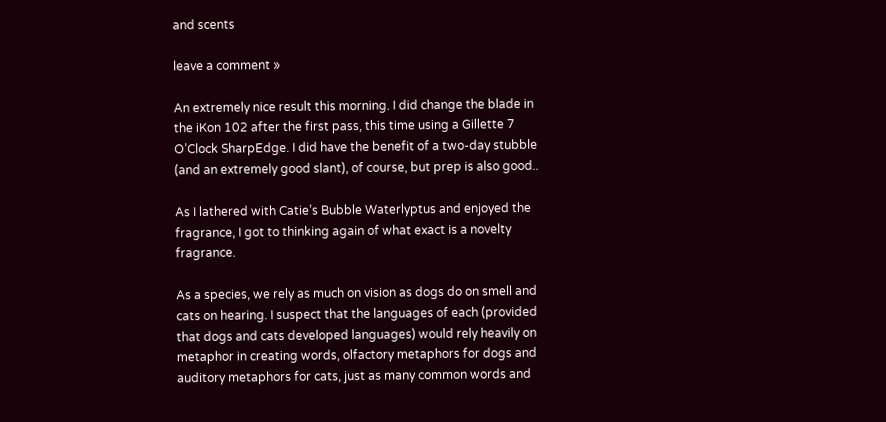and scents

leave a comment »

An extremely nice result this morning. I did change the blade in the iKon 102 after the first pass, this time using a Gillette 7 O’Clock SharpEdge. I did have the benefit of a two-day stubble (and an extremely good slant), of course, but prep is also good..

As I lathered with Catie’s Bubble Waterlyptus and enjoyed the fragrance, I got to thinking again of what exact is a novelty fragrance.

As a species, we rely as much on vision as dogs do on smell and cats on hearing. I suspect that the languages of each (provided that dogs and cats developed languages) would rely heavily on metaphor in creating words, olfactory metaphors for dogs and auditory metaphors for cats, just as many common words and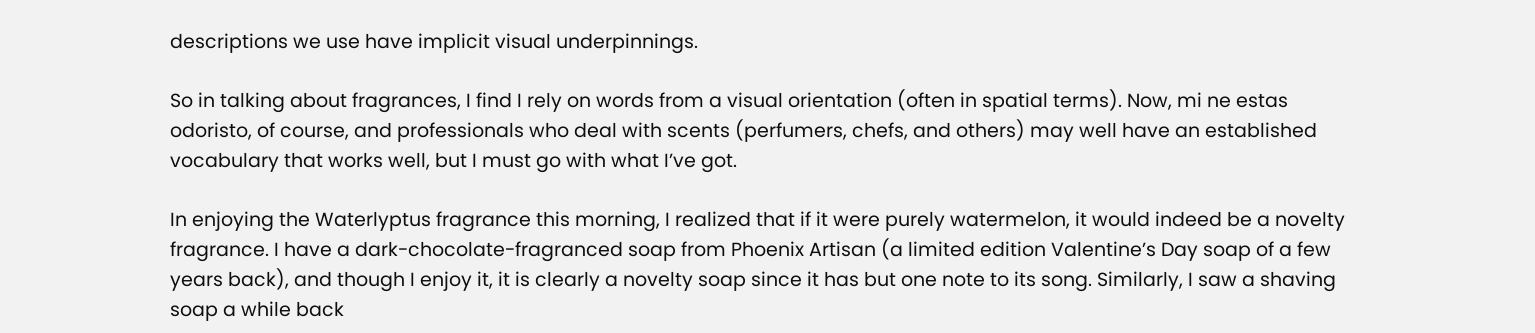descriptions we use have implicit visual underpinnings.

So in talking about fragrances, I find I rely on words from a visual orientation (often in spatial terms). Now, mi ne estas odoristo, of course, and professionals who deal with scents (perfumers, chefs, and others) may well have an established vocabulary that works well, but I must go with what I’ve got.

In enjoying the Waterlyptus fragrance this morning, I realized that if it were purely watermelon, it would indeed be a novelty fragrance. I have a dark-chocolate-fragranced soap from Phoenix Artisan (a limited edition Valentine’s Day soap of a few years back), and though I enjoy it, it is clearly a novelty soap since it has but one note to its song. Similarly, I saw a shaving soap a while back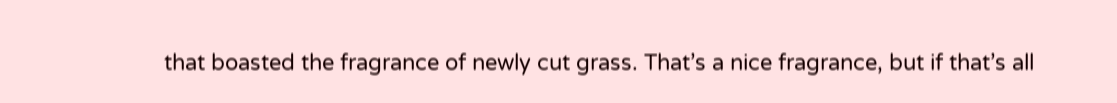that boasted the fragrance of newly cut grass. That’s a nice fragrance, but if that’s all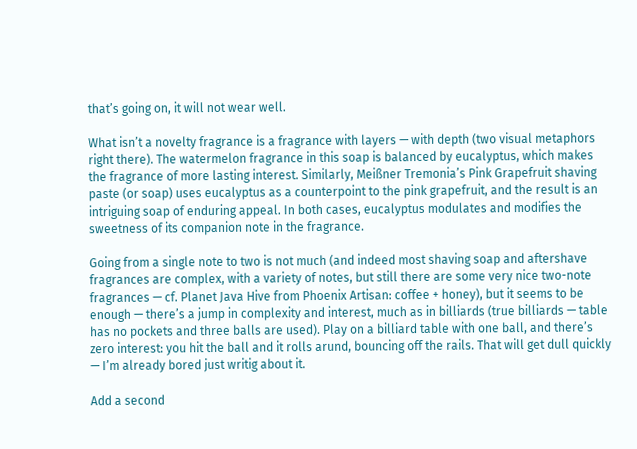that’s going on, it will not wear well.

What isn’t a novelty fragrance is a fragrance with layers — with depth (two visual metaphors right there). The watermelon fragrance in this soap is balanced by eucalyptus, which makes the fragrance of more lasting interest. Similarly, Meißner Tremonia’s Pink Grapefruit shaving paste (or soap) uses eucalyptus as a counterpoint to the pink grapefruit, and the result is an intriguing soap of enduring appeal. In both cases, eucalyptus modulates and modifies the sweetness of its companion note in the fragrance.

Going from a single note to two is not much (and indeed most shaving soap and aftershave fragrances are complex, with a variety of notes, but still there are some very nice two-note fragrances — cf. Planet Java Hive from Phoenix Artisan: coffee + honey), but it seems to be enough — there’s a jump in complexity and interest, much as in billiards (true billiards — table has no pockets and three balls are used). Play on a billiard table with one ball, and there’s zero interest: you hit the ball and it rolls arund, bouncing off the rails. That will get dull quickly — I’m already bored just writig about it.

Add a second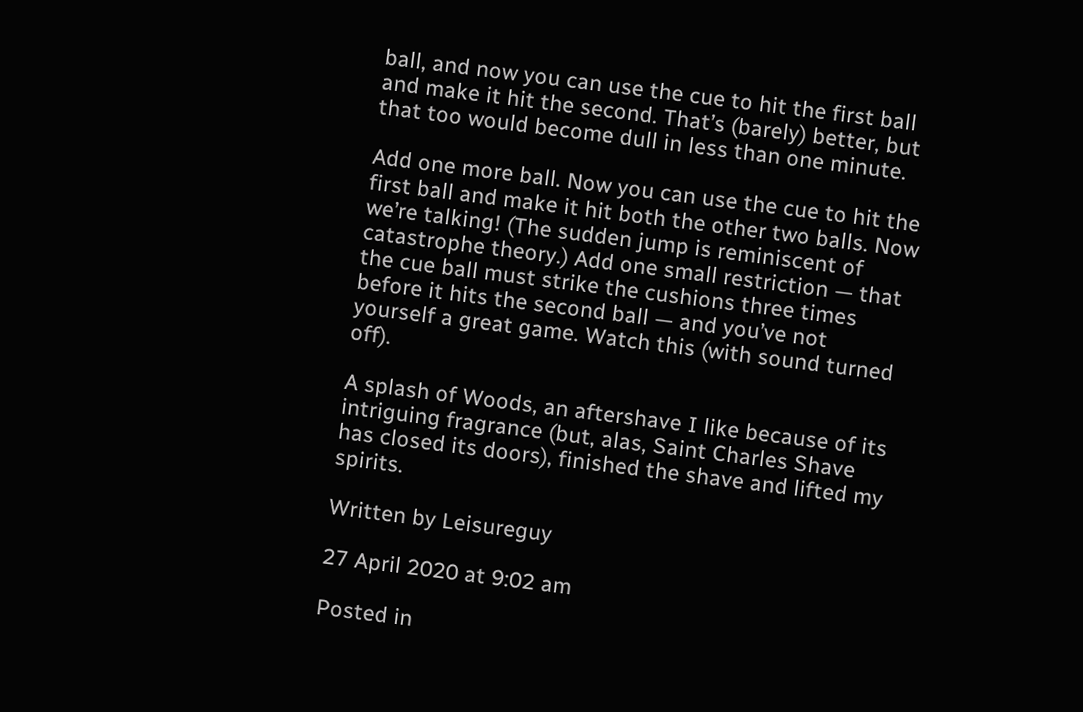ball, and now you can use the cue to hit the first ball and make it hit the second. That’s (barely) better, but that too would become dull in less than one minute.

Add one more ball. Now you can use the cue to hit the first ball and make it hit both the other two balls. Now we’re talking! (The sudden jump is reminiscent of catastrophe theory.) Add one small restriction — that the cue ball must strike the cushions three times before it hits the second ball — and you’ve not yourself a great game. Watch this (with sound turned off).

A splash of Woods, an aftershave I like because of its intriguing fragrance (but, alas, Saint Charles Shave has closed its doors), finished the shave and lifted my spirits.

Written by Leisureguy

27 April 2020 at 9:02 am

Posted in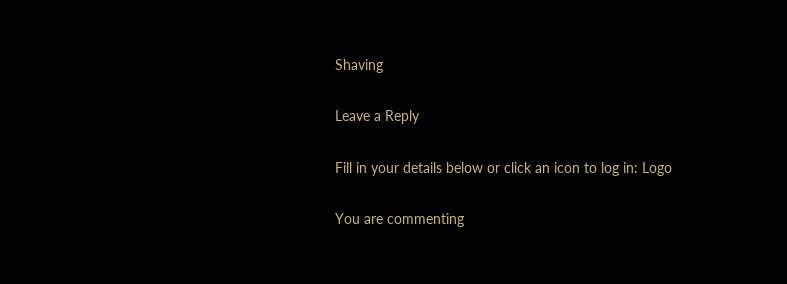Shaving

Leave a Reply

Fill in your details below or click an icon to log in: Logo

You are commenting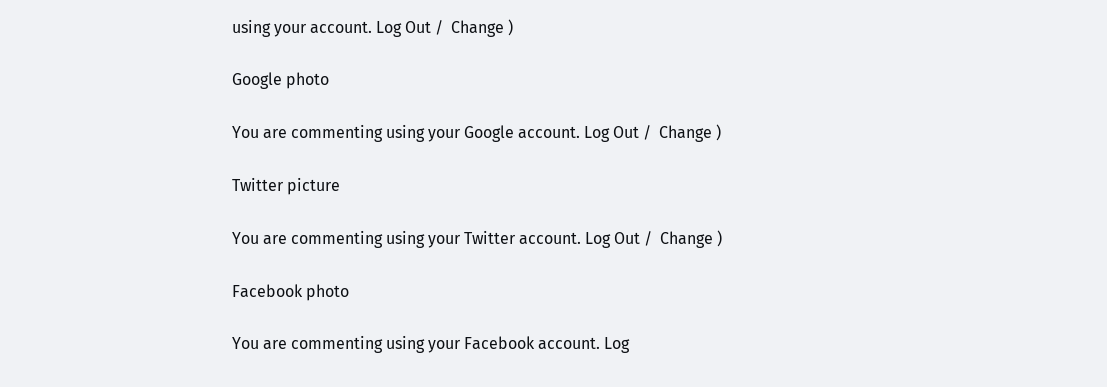using your account. Log Out /  Change )

Google photo

You are commenting using your Google account. Log Out /  Change )

Twitter picture

You are commenting using your Twitter account. Log Out /  Change )

Facebook photo

You are commenting using your Facebook account. Log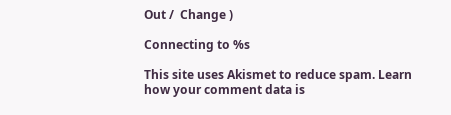Out /  Change )

Connecting to %s

This site uses Akismet to reduce spam. Learn how your comment data is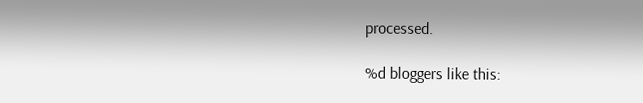processed.

%d bloggers like this: